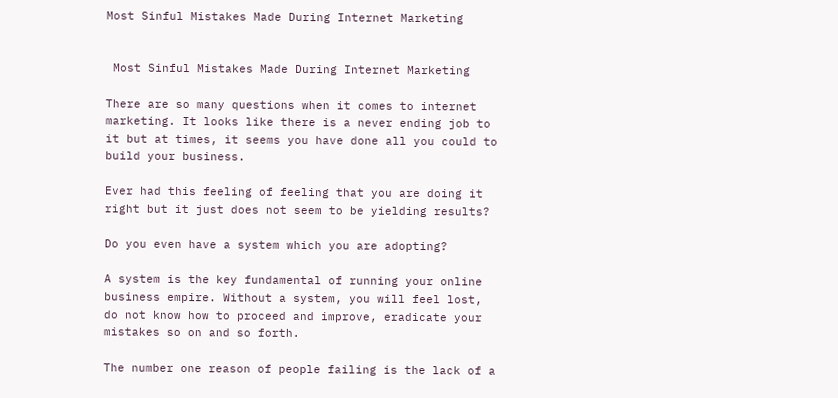Most Sinful Mistakes Made During Internet Marketing


 Most Sinful Mistakes Made During Internet Marketing

There are so many questions when it comes to internet marketing. It looks like there is a never ending job to it but at times, it seems you have done all you could to build your business.

Ever had this feeling of feeling that you are doing it right but it just does not seem to be yielding results?

Do you even have a system which you are adopting?

A system is the key fundamental of running your online business empire. Without a system, you will feel lost, do not know how to proceed and improve, eradicate your mistakes so on and so forth.

The number one reason of people failing is the lack of a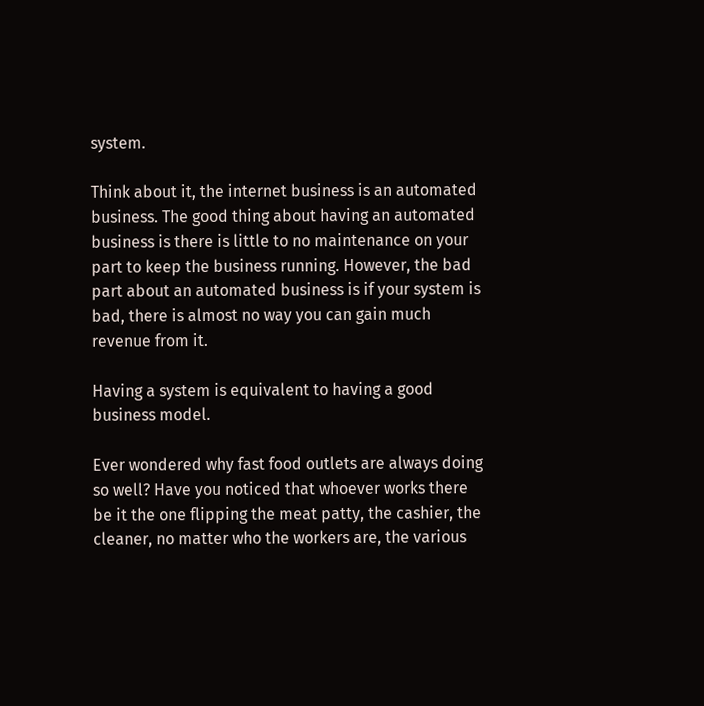system.

Think about it, the internet business is an automated business. The good thing about having an automated business is there is little to no maintenance on your part to keep the business running. However, the bad part about an automated business is if your system is bad, there is almost no way you can gain much revenue from it.

Having a system is equivalent to having a good business model.

Ever wondered why fast food outlets are always doing so well? Have you noticed that whoever works there be it the one flipping the meat patty, the cashier, the cleaner, no matter who the workers are, the various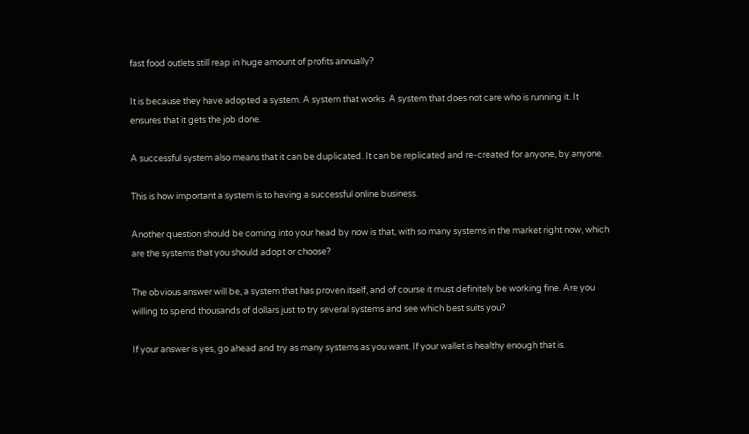fast food outlets still reap in huge amount of profits annually?

It is because they have adopted a system. A system that works. A system that does not care who is running it. It ensures that it gets the job done.

A successful system also means that it can be duplicated. It can be replicated and re-created for anyone, by anyone.

This is how important a system is to having a successful online business.

Another question should be coming into your head by now is that, with so many systems in the market right now, which are the systems that you should adopt or choose?

The obvious answer will be, a system that has proven itself, and of course it must definitely be working fine. Are you willing to spend thousands of dollars just to try several systems and see which best suits you?

If your answer is yes, go ahead and try as many systems as you want. If your wallet is healthy enough that is.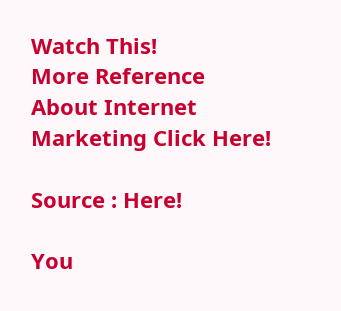Watch This!
More Reference About Internet Marketing Click Here!

Source : Here!

You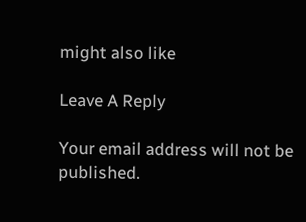might also like

Leave A Reply

Your email address will not be published.